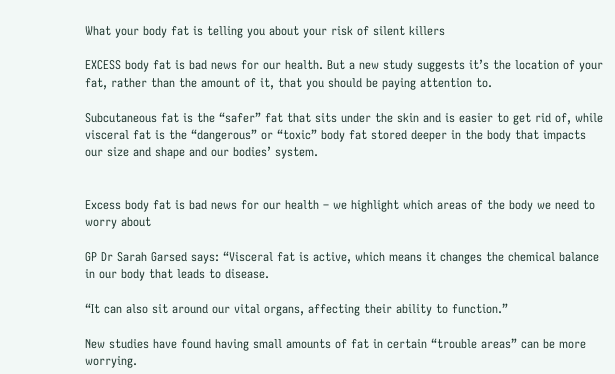What your body fat is telling you about your risk of silent killers

EXCESS body fat is bad news for our health. But a new study suggests it’s the location of your fat, rather than the amount of it, that you should be paying attention to.

Subcutaneous fat is the “safer” fat that sits under the skin and is easier to get rid of, while visceral fat is the “dangerous” or “toxic” body fat stored deeper in the body that impacts our size and shape and our bodies’ system.


Excess body fat is bad news for our health – we highlight which areas of the body we need to worry about

GP Dr Sarah Garsed says: “Visceral fat is active, which means it changes the chemical balance in our body that leads to disease.

“It can also sit around our vital organs, affecting their ability to function.”

New studies have found having small amounts of fat in certain “trouble areas” can be more worrying.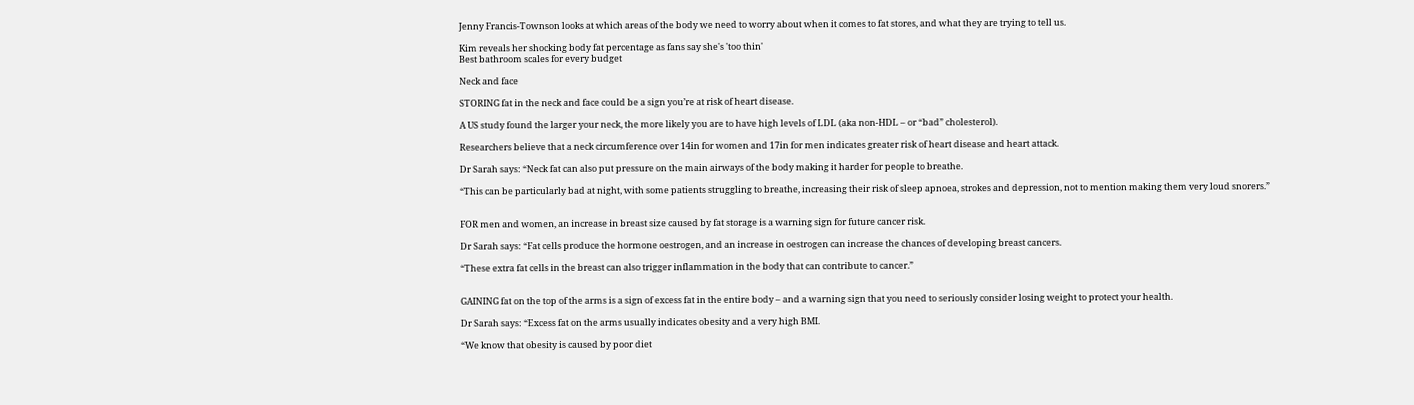Jenny Francis-Townson looks at which areas of the body we need to worry about when it comes to fat stores, and what they are trying to tell us.

Kim reveals her shocking body fat percentage as fans say she's 'too thin'
Best bathroom scales for every budget

Neck and face

STORING fat in the neck and face could be a sign you’re at risk of heart disease.

A US study found the larger your neck, the more likely you are to have high levels of LDL (aka non-HDL – or “bad” cholesterol).

Researchers believe that a neck circumference over 14in for women and 17in for men indicates greater risk of heart disease and heart attack.

Dr Sarah says: “Neck fat can also put pressure on the main airways of the body making it harder for people to breathe.

“This can be particularly bad at night, with some patients struggling to breathe, increasing their risk of sleep apnoea, strokes and depression, not to mention making them very loud snorers.”


FOR men and women, an increase in breast size caused by fat storage is a warning sign for future cancer risk.

Dr Sarah says: “Fat cells produce the hormone oestrogen, and an increase in oestrogen can increase the chances of developing breast cancers.

“These extra fat cells in the breast can also trigger inflammation in the body that can contribute to cancer.”


GAINING fat on the top of the arms is a sign of excess fat in the entire body – and a warning sign that you need to seriously consider losing weight to protect your health.

Dr Sarah says: “Excess fat on the arms usually indicates obesity and a very high BMI.

“We know that obesity is caused by poor diet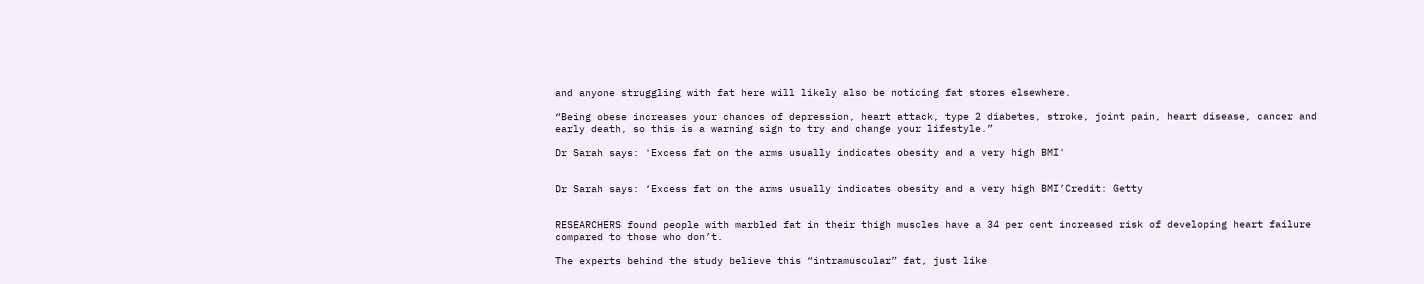and anyone struggling with fat here will likely also be noticing fat stores elsewhere.

“Being obese increases your chances of depression, heart attack, type 2 diabetes, stroke, joint pain, heart disease, cancer and early death, so this is a warning sign to try and change your lifestyle.”

Dr Sarah says: 'Excess fat on the arms usually indicates obesity and a very high BMI'


Dr Sarah says: ‘Excess fat on the arms usually indicates obesity and a very high BMI’Credit: Getty


RESEARCHERS found people with marbled fat in their thigh muscles have a 34 per cent increased risk of developing heart failure compared to those who don’t.

The experts behind the study believe this “intramuscular” fat, just like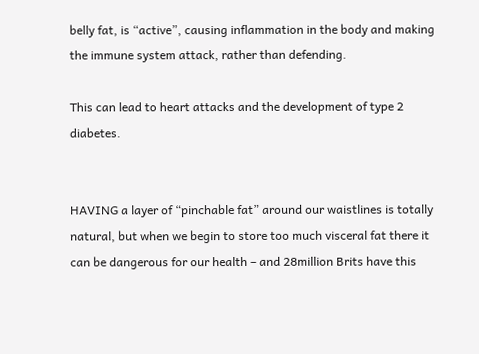belly fat, is “active”, causing inflammation in the body and making the immune system attack, rather than defending.

This can lead to heart attacks and the development of type 2 diabetes.


HAVING a layer of “pinchable fat” around our waistlines is totally natural, but when we begin to store too much visceral fat there it can be dangerous for our health – and 28million Brits have this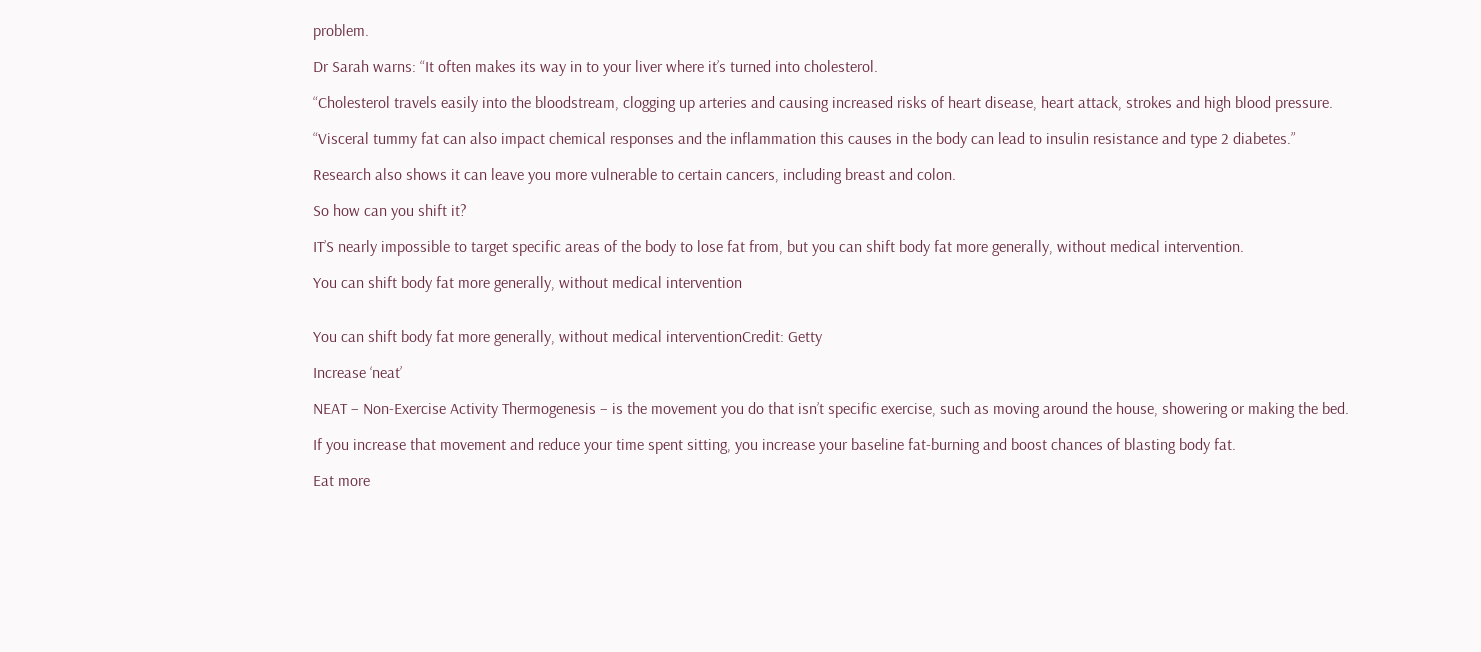problem.

Dr Sarah warns: “It often makes its way in to your liver where it’s turned into cholesterol.

“Cholesterol travels easily into the bloodstream, clogging up arteries and causing increased risks of heart disease, heart attack, strokes and high blood pressure.

“Visceral tummy fat can also impact chemical responses and the inflammation this causes in the body can lead to insulin resistance and type 2 diabetes.”

Research also shows it can leave you more vulnerable to certain cancers, including breast and colon.

So how can you shift it?

IT’S nearly impossible to target specific areas of the body to lose fat from, but you can shift body fat more generally, without medical intervention.

You can shift body fat more generally, without medical intervention


You can shift body fat more generally, without medical interventionCredit: Getty

Increase ‘neat’

NEAT – Non-Exercise Activity Thermogenesis – is the movement you do that isn’t specific exercise, such as moving around the house, showering or making the bed.

If you increase that movement and reduce your time spent sitting, you increase your baseline fat-burning and boost chances of blasting body fat.

Eat more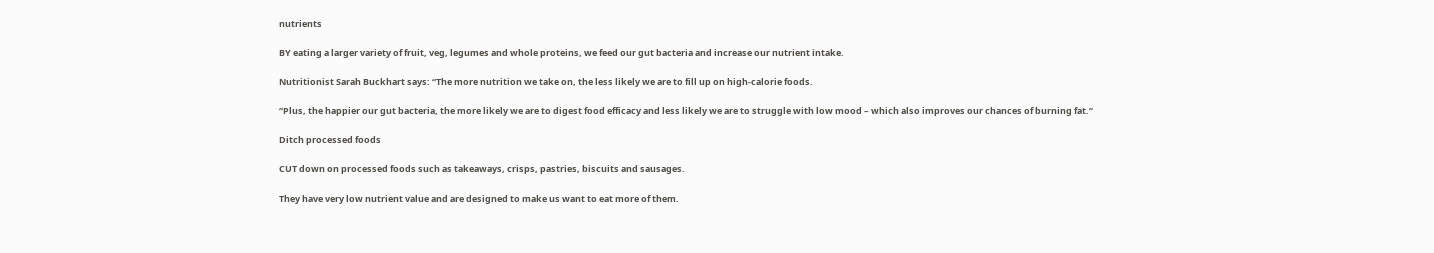nutrients

BY eating a larger variety of fruit, veg, legumes and whole proteins, we feed our gut bacteria and increase our nutrient intake.

Nutritionist Sarah Buckhart says: “The more nutrition we take on, the less likely we are to fill up on high-calorie foods.

“Plus, the happier our gut bacteria, the more likely we are to digest food efficacy and less likely we are to struggle with low mood – which also improves our chances of burning fat.”

Ditch processed foods

CUT down on processed foods such as takeaways, crisps, pastries, biscuits and sausages.

They have very low nutrient value and are designed to make us want to eat more of them.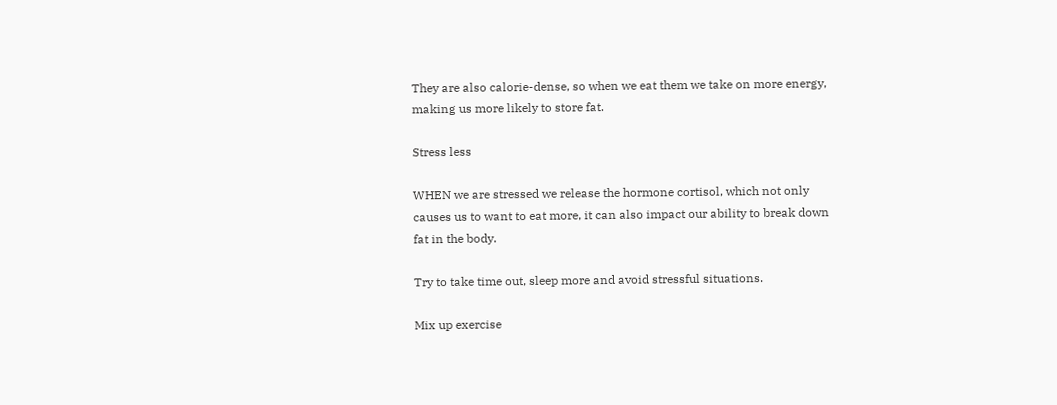They are also calorie-dense, so when we eat them we take on more energy, making us more likely to store fat.

Stress less

WHEN we are stressed we release the hormone cortisol, which not only causes us to want to eat more, it can also impact our ability to break down fat in the body.

Try to take time out, sleep more and avoid stressful situations.

Mix up exercise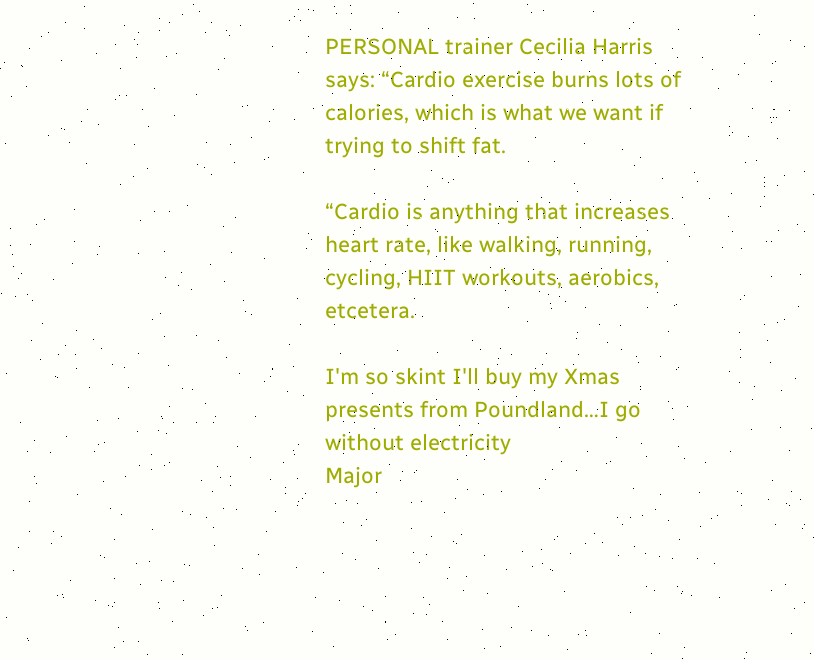PERSONAL trainer Cecilia Harris says: “Cardio exercise burns lots of calories, which is what we want if trying to shift fat.

“Cardio is anything that increases heart rate, like walking, running, cycling, HIIT workouts, aerobics, etcetera.

I'm so skint I'll buy my Xmas presents from Poundland…I go without electricity
Major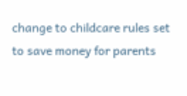change to childcare rules set to save money for parents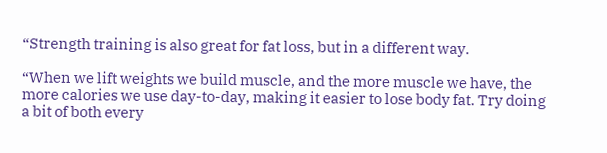“Strength training is also great for fat loss, but in a different way.

“When we lift weights we build muscle, and the more muscle we have, the more calories we use day-to-day, making it easier to lose body fat. Try doing a bit of both every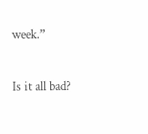week.”

Is it all bad?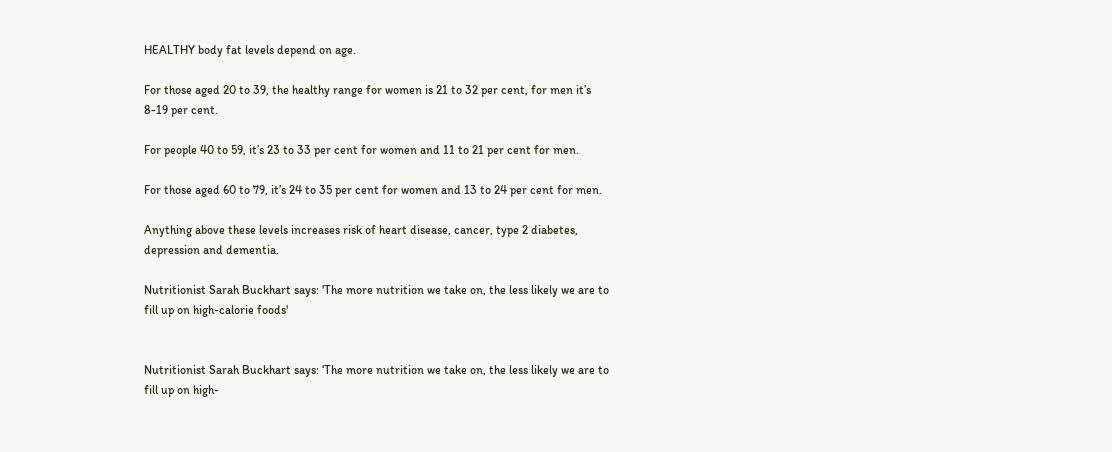HEALTHY body fat levels depend on age.

For those aged 20 to 39, the healthy range for women is 21 to 32 per cent, for men it’s 8-19 per cent.

For people 40 to 59, it’s 23 to 33 per cent for women and 11 to 21 per cent for men.

For those aged 60 to 79, it’s 24 to 35 per cent for women and 13 to 24 per cent for men.

Anything above these levels increases risk of heart disease, cancer, type 2 diabetes, depression and dementia.

Nutritionist Sarah Buckhart says: 'The more nutrition we take on, the less likely we are to fill up on high-calorie foods'


Nutritionist Sarah Buckhart says: ‘The more nutrition we take on, the less likely we are to fill up on high-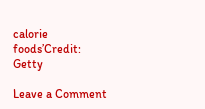calorie foods’Credit: Getty

Leave a Comment